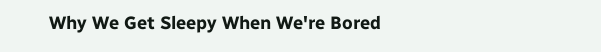Why We Get Sleepy When We're Bored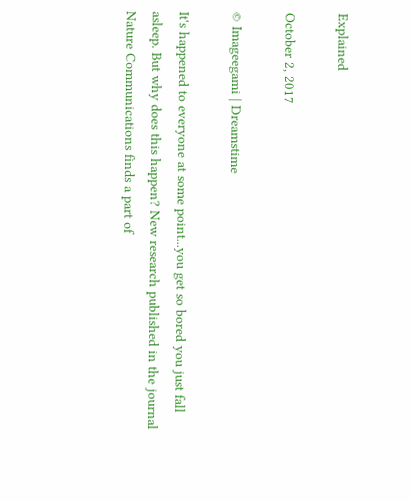Explained

October 2, 2017

© Imageegami | Dreamstime

It's happened to everyone at some point...you get so bored you just fall asleep. But why does this happen? New research published in the journal Nature Communications finds a part of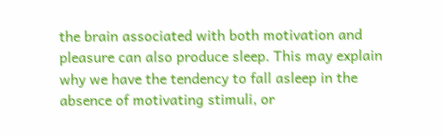the brain associated with both motivation and pleasure can also produce sleep. This may explain why we have the tendency to fall asleep in the absence of motivating stimuli, or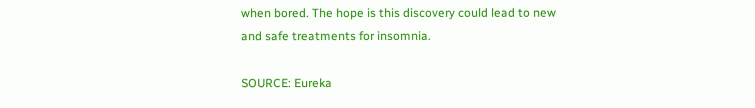when bored. The hope is this discovery could lead to new and safe treatments for insomnia.

SOURCE: Eureka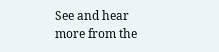See and hear more from the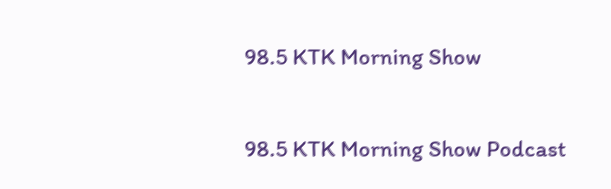98.5 KTK Morning Show

98.5 KTK Morning Show Podcast